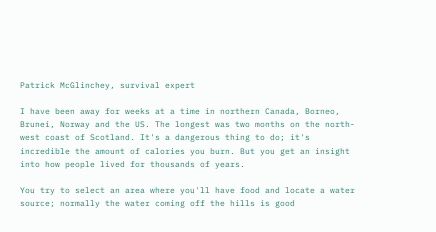Patrick McGlinchey, survival expert

I have been away for weeks at a time in northern Canada, Borneo, Brunei, Norway and the US. The longest was two months on the north-west coast of Scotland. It's a dangerous thing to do; it's incredible the amount of calories you burn. But you get an insight into how people lived for thousands of years.

You try to select an area where you'll have food and locate a water source; normally the water coming off the hills is good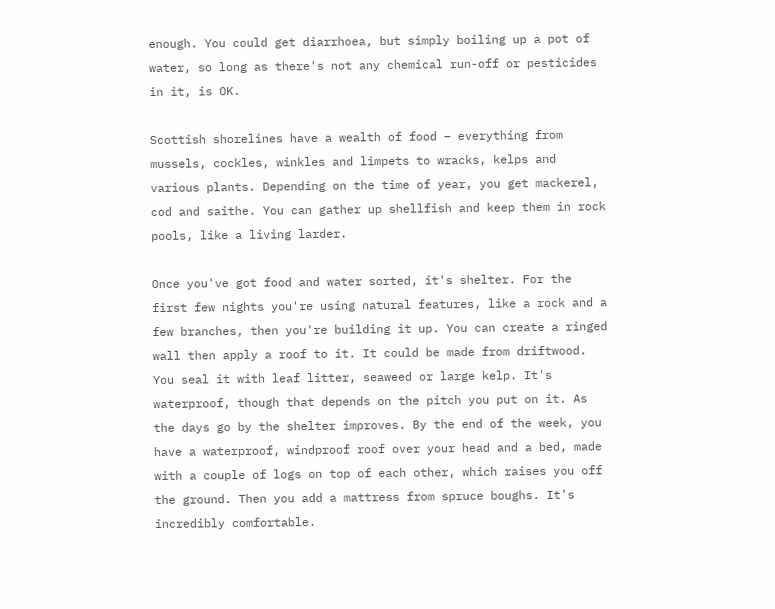enough. You could get diarrhoea, but simply boiling up a pot of water, so long as there's not any chemical run-off or pesticides in it, is OK.

Scottish shorelines have a wealth of food – everything from mussels, cockles, winkles and limpets to wracks, kelps and various plants. Depending on the time of year, you get mackerel, cod and saithe. You can gather up shellfish and keep them in rock pools, like a living larder.

Once you've got food and water sorted, it's shelter. For the first few nights you're using natural features, like a rock and a few branches, then you're building it up. You can create a ringed wall then apply a roof to it. It could be made from driftwood. You seal it with leaf litter, seaweed or large kelp. It's waterproof, though that depends on the pitch you put on it. As the days go by the shelter improves. By the end of the week, you have a waterproof, windproof roof over your head and a bed, made with a couple of logs on top of each other, which raises you off the ground. Then you add a mattress from spruce boughs. It's incredibly comfortable.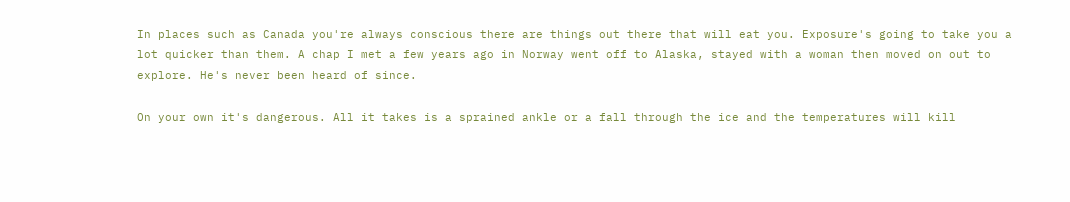In places such as Canada you're always conscious there are things out there that will eat you. Exposure's going to take you a lot quicker than them. A chap I met a few years ago in Norway went off to Alaska, stayed with a woman then moved on out to explore. He's never been heard of since.

On your own it's dangerous. All it takes is a sprained ankle or a fall through the ice and the temperatures will kill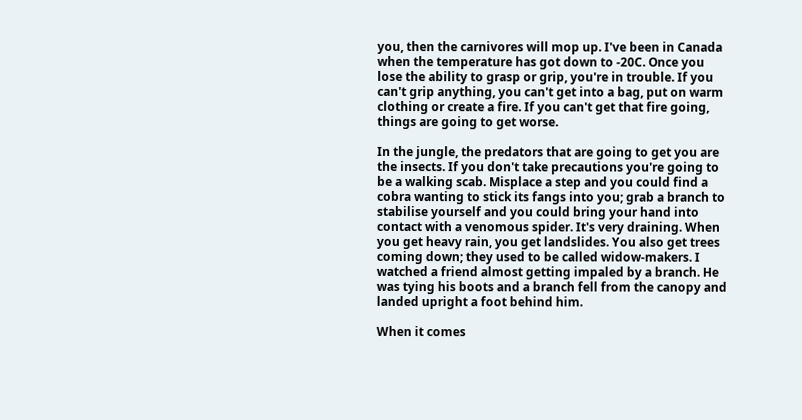you, then the carnivores will mop up. I've been in Canada when the temperature has got down to -20C. Once you lose the ability to grasp or grip, you're in trouble. If you can't grip anything, you can't get into a bag, put on warm clothing or create a fire. If you can't get that fire going, things are going to get worse.

In the jungle, the predators that are going to get you are the insects. If you don't take precautions you're going to be a walking scab. Misplace a step and you could find a cobra wanting to stick its fangs into you; grab a branch to stabilise yourself and you could bring your hand into contact with a venomous spider. It's very draining. When you get heavy rain, you get landslides. You also get trees coming down; they used to be called widow-makers. I watched a friend almost getting impaled by a branch. He was tying his boots and a branch fell from the canopy and landed upright a foot behind him.

When it comes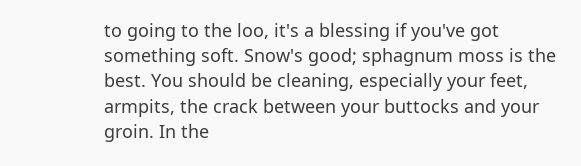to going to the loo, it's a blessing if you've got something soft. Snow's good; sphagnum moss is the best. You should be cleaning, especially your feet, armpits, the crack between your buttocks and your groin. In the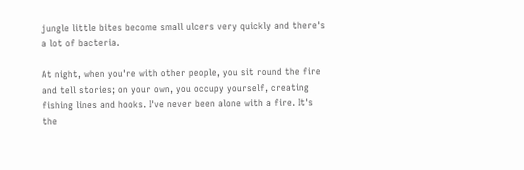jungle little bites become small ulcers very quickly and there's a lot of bacteria.

At night, when you're with other people, you sit round the fire and tell stories; on your own, you occupy yourself, creating fishing lines and hooks. I've never been alone with a fire. It's the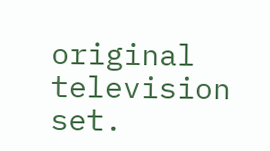original television set.